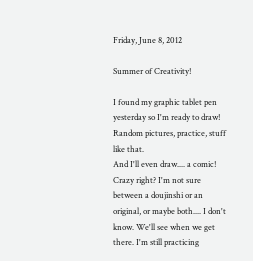Friday, June 8, 2012

Summer of Creativity!

I found my graphic tablet pen yesterday so I'm ready to draw! Random pictures, practice, stuff like that.
And I'll even draw.... a comic! Crazy right? I'm not sure between a doujinshi or an original, or maybe both.... I don't know. We'll see when we get there. I'm still practicing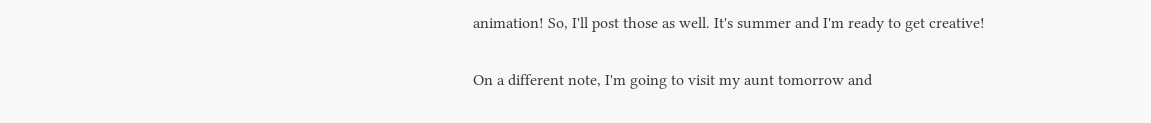animation! So, I'll post those as well. It's summer and I'm ready to get creative!

On a different note, I'm going to visit my aunt tomorrow and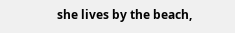she lives by the beach,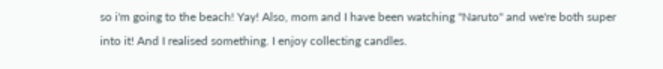so i'm going to the beach! Yay! Also, mom and I have been watching "Naruto" and we're both super into it! And I realised something. I enjoy collecting candles.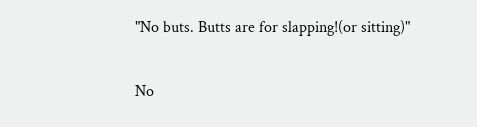"No buts. Butts are for slapping!(or sitting)"

No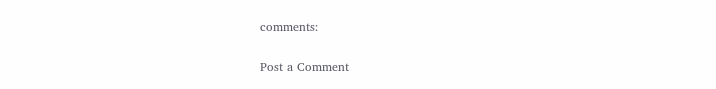comments:

Post a Comment